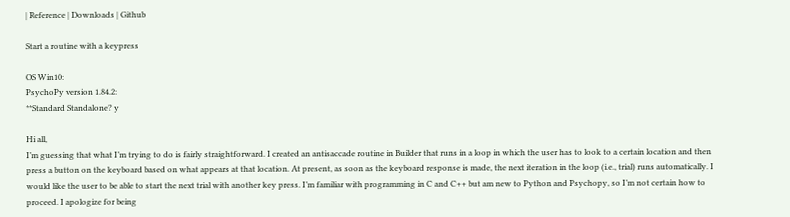| Reference | Downloads | Github

Start a routine with a keypress

OS Win10:
PsychoPy version 1.84.2:
**Standard Standalone? y

Hi all,
I’m guessing that what I’m trying to do is fairly straightforward. I created an antisaccade routine in Builder that runs in a loop in which the user has to look to a certain location and then press a button on the keyboard based on what appears at that location. At present, as soon as the keyboard response is made, the next iteration in the loop (i.e., trial) runs automatically. I would like the user to be able to start the next trial with another key press. I’m familiar with programming in C and C++ but am new to Python and Psychopy, so I’m not certain how to proceed. I apologize for being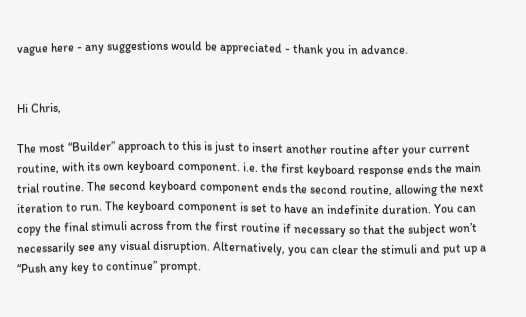vague here - any suggestions would be appreciated - thank you in advance.


Hi Chris,

The most “Builder” approach to this is just to insert another routine after your current routine, with its own keyboard component. i.e. the first keyboard response ends the main trial routine. The second keyboard component ends the second routine, allowing the next iteration to run. The keyboard component is set to have an indefinite duration. You can copy the final stimuli across from the first routine if necessary so that the subject won’t necessarily see any visual disruption. Alternatively, you can clear the stimuli and put up a “Push any key to continue” prompt.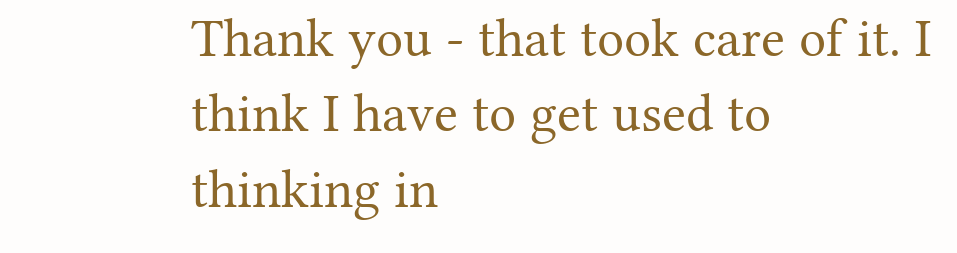Thank you - that took care of it. I think I have to get used to thinking in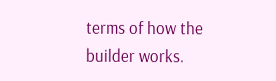terms of how the builder works.